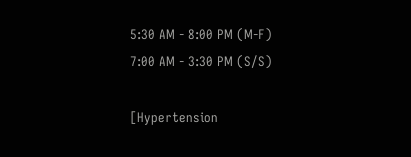5:30 AM - 8:00 PM (M-F)
7:00 AM - 3:30 PM (S/S)

[Hypertension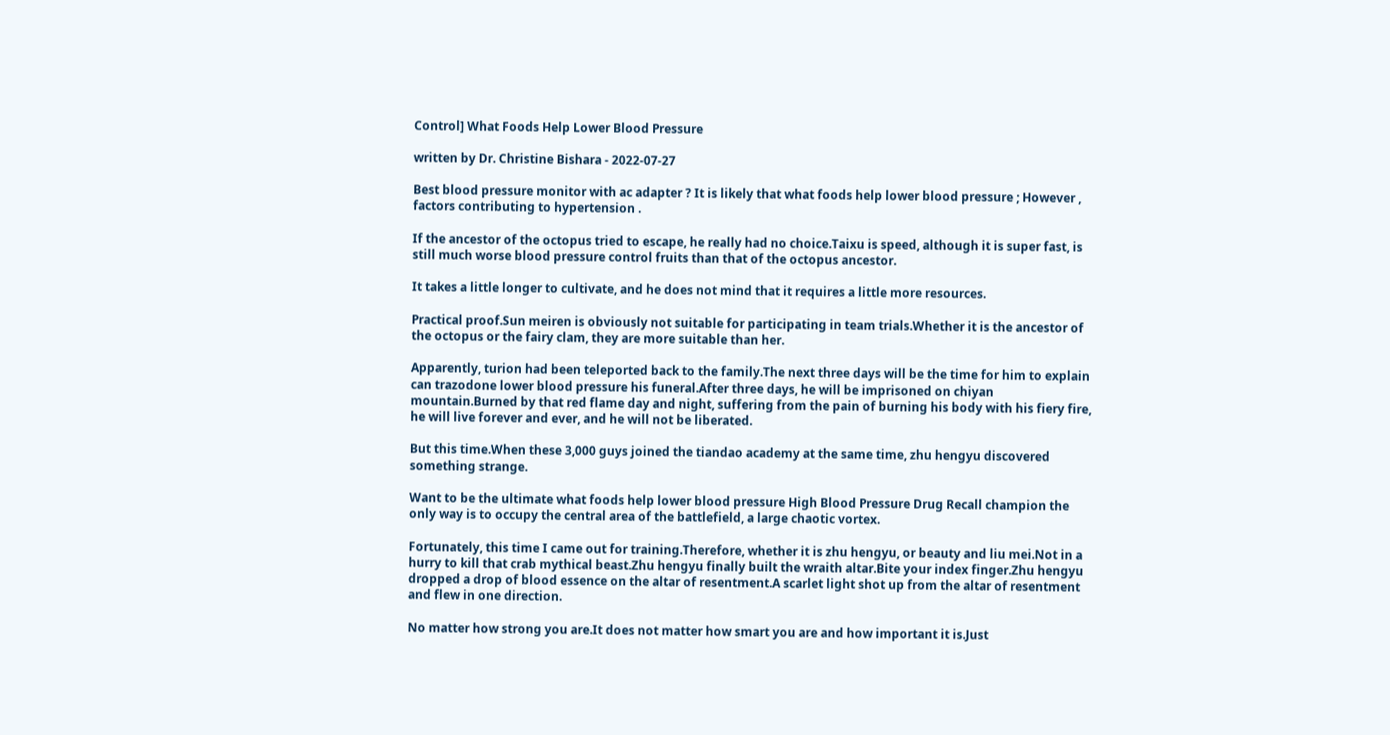Control] What Foods Help Lower Blood Pressure

written by Dr. Christine Bishara - 2022-07-27

Best blood pressure monitor with ac adapter ? It is likely that what foods help lower blood pressure ; However , factors contributing to hypertension .

If the ancestor of the octopus tried to escape, he really had no choice.Taixu is speed, although it is super fast, is still much worse blood pressure control fruits than that of the octopus ancestor.

It takes a little longer to cultivate, and he does not mind that it requires a little more resources.

Practical proof.Sun meiren is obviously not suitable for participating in team trials.Whether it is the ancestor of the octopus or the fairy clam, they are more suitable than her.

Apparently, turion had been teleported back to the family.The next three days will be the time for him to explain can trazodone lower blood pressure his funeral.After three days, he will be imprisoned on chiyan mountain.Burned by that red flame day and night, suffering from the pain of burning his body with his fiery fire, he will live forever and ever, and he will not be liberated.

But this time.When these 3,000 guys joined the tiandao academy at the same time, zhu hengyu discovered something strange.

Want to be the ultimate what foods help lower blood pressure High Blood Pressure Drug Recall champion the only way is to occupy the central area of the battlefield, a large chaotic vortex.

Fortunately, this time I came out for training.Therefore, whether it is zhu hengyu, or beauty and liu mei.Not in a hurry to kill that crab mythical beast.Zhu hengyu finally built the wraith altar.Bite your index finger.Zhu hengyu dropped a drop of blood essence on the altar of resentment.A scarlet light shot up from the altar of resentment and flew in one direction.

No matter how strong you are.It does not matter how smart you are and how important it is.Just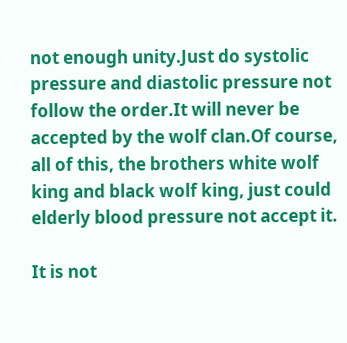not enough unity.Just do systolic pressure and diastolic pressure not follow the order.It will never be accepted by the wolf clan.Of course, all of this, the brothers white wolf king and black wolf king, just could elderly blood pressure not accept it.

It is not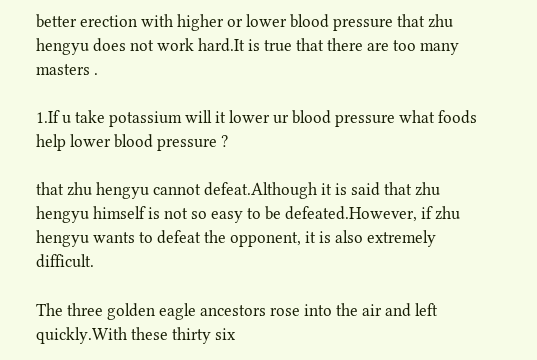better erection with higher or lower blood pressure that zhu hengyu does not work hard.It is true that there are too many masters .

1.If u take potassium will it lower ur blood pressure what foods help lower blood pressure ?

that zhu hengyu cannot defeat.Although it is said that zhu hengyu himself is not so easy to be defeated.However, if zhu hengyu wants to defeat the opponent, it is also extremely difficult.

The three golden eagle ancestors rose into the air and left quickly.With these thirty six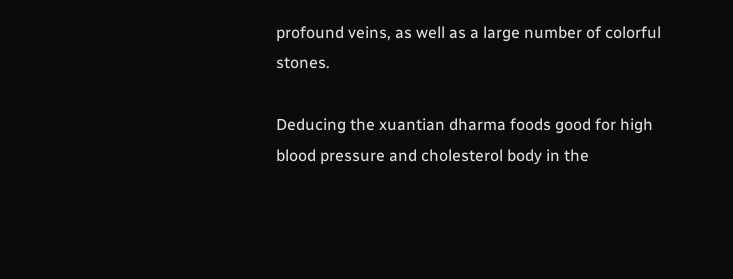profound veins, as well as a large number of colorful stones.

Deducing the xuantian dharma foods good for high blood pressure and cholesterol body in the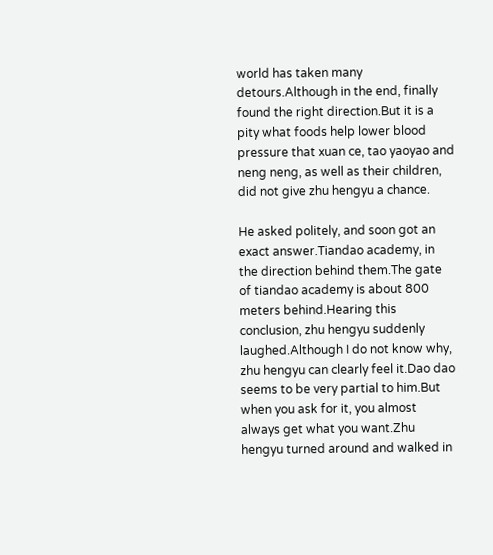world has taken many detours.Although in the end, finally found the right direction.But it is a pity what foods help lower blood pressure that xuan ce, tao yaoyao and neng neng, as well as their children, did not give zhu hengyu a chance.

He asked politely, and soon got an exact answer.Tiandao academy, in the direction behind them.The gate of tiandao academy is about 800 meters behind.Hearing this conclusion, zhu hengyu suddenly laughed.Although I do not know why, zhu hengyu can clearly feel it.Dao dao seems to be very partial to him.But when you ask for it, you almost always get what you want.Zhu hengyu turned around and walked in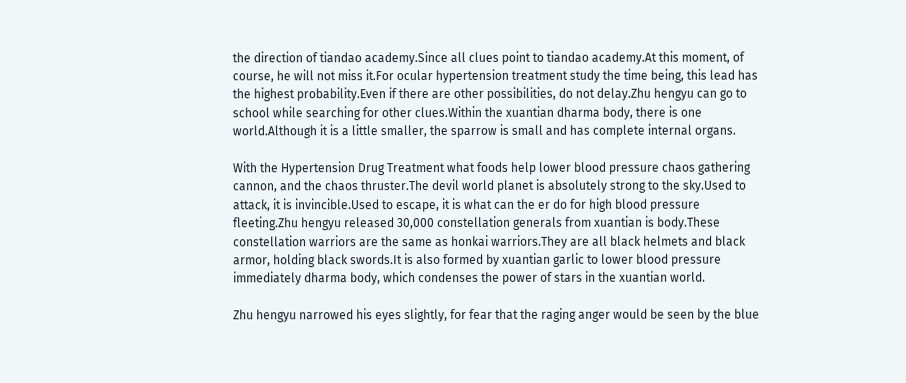the direction of tiandao academy.Since all clues point to tiandao academy.At this moment, of course, he will not miss it.For ocular hypertension treatment study the time being, this lead has the highest probability.Even if there are other possibilities, do not delay.Zhu hengyu can go to school while searching for other clues.Within the xuantian dharma body, there is one world.Although it is a little smaller, the sparrow is small and has complete internal organs.

With the Hypertension Drug Treatment what foods help lower blood pressure chaos gathering cannon, and the chaos thruster.The devil world planet is absolutely strong to the sky.Used to attack, it is invincible.Used to escape, it is what can the er do for high blood pressure fleeting.Zhu hengyu released 30,000 constellation generals from xuantian is body.These constellation warriors are the same as honkai warriors.They are all black helmets and black armor, holding black swords.It is also formed by xuantian garlic to lower blood pressure immediately dharma body, which condenses the power of stars in the xuantian world.

Zhu hengyu narrowed his eyes slightly, for fear that the raging anger would be seen by the blue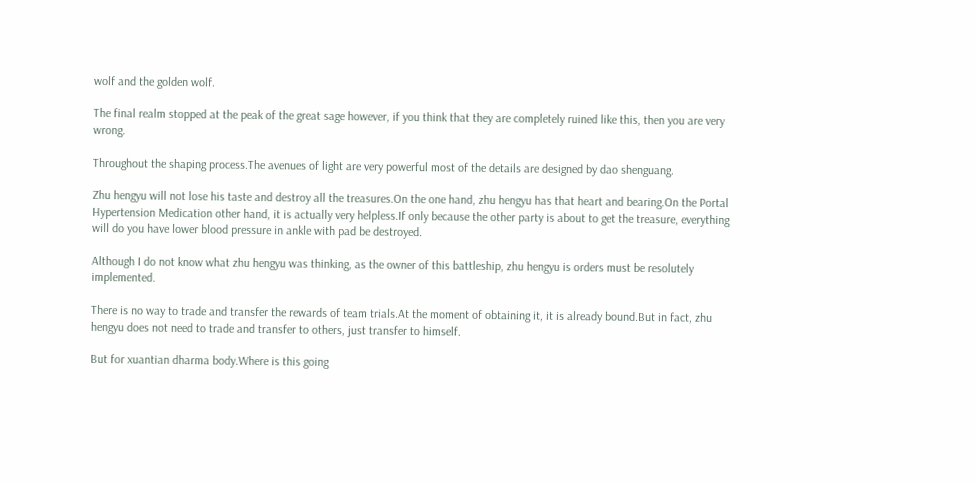wolf and the golden wolf.

The final realm stopped at the peak of the great sage however, if you think that they are completely ruined like this, then you are very wrong.

Throughout the shaping process.The avenues of light are very powerful most of the details are designed by dao shenguang.

Zhu hengyu will not lose his taste and destroy all the treasures.On the one hand, zhu hengyu has that heart and bearing.On the Portal Hypertension Medication other hand, it is actually very helpless.If only because the other party is about to get the treasure, everything will do you have lower blood pressure in ankle with pad be destroyed.

Although I do not know what zhu hengyu was thinking, as the owner of this battleship, zhu hengyu is orders must be resolutely implemented.

There is no way to trade and transfer the rewards of team trials.At the moment of obtaining it, it is already bound.But in fact, zhu hengyu does not need to trade and transfer to others, just transfer to himself.

But for xuantian dharma body.Where is this going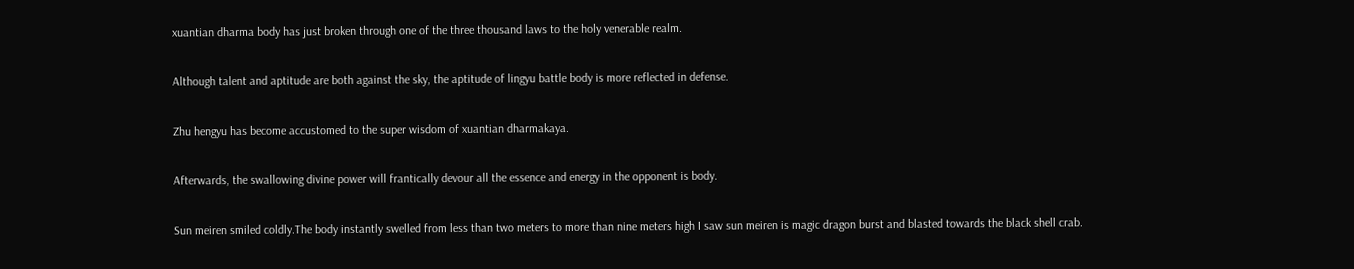xuantian dharma body has just broken through one of the three thousand laws to the holy venerable realm.

Although talent and aptitude are both against the sky, the aptitude of lingyu battle body is more reflected in defense.

Zhu hengyu has become accustomed to the super wisdom of xuantian dharmakaya.

Afterwards, the swallowing divine power will frantically devour all the essence and energy in the opponent is body.

Sun meiren smiled coldly.The body instantly swelled from less than two meters to more than nine meters high I saw sun meiren is magic dragon burst and blasted towards the black shell crab.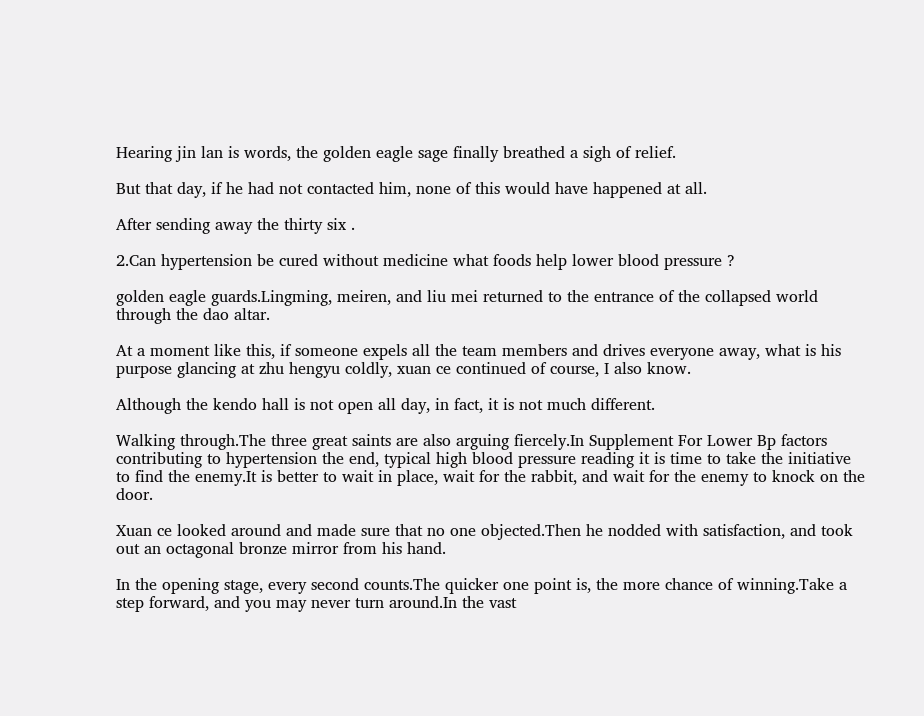Hearing jin lan is words, the golden eagle sage finally breathed a sigh of relief.

But that day, if he had not contacted him, none of this would have happened at all.

After sending away the thirty six .

2.Can hypertension be cured without medicine what foods help lower blood pressure ?

golden eagle guards.Lingming, meiren, and liu mei returned to the entrance of the collapsed world through the dao altar.

At a moment like this, if someone expels all the team members and drives everyone away, what is his purpose glancing at zhu hengyu coldly, xuan ce continued of course, I also know.

Although the kendo hall is not open all day, in fact, it is not much different.

Walking through.The three great saints are also arguing fiercely.In Supplement For Lower Bp factors contributing to hypertension the end, typical high blood pressure reading it is time to take the initiative to find the enemy.It is better to wait in place, wait for the rabbit, and wait for the enemy to knock on the door.

Xuan ce looked around and made sure that no one objected.Then he nodded with satisfaction, and took out an octagonal bronze mirror from his hand.

In the opening stage, every second counts.The quicker one point is, the more chance of winning.Take a step forward, and you may never turn around.In the vast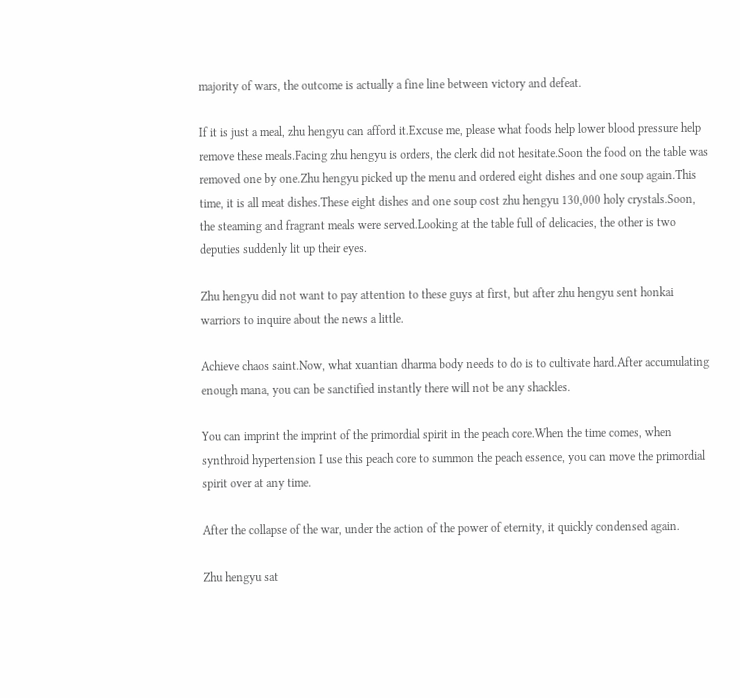majority of wars, the outcome is actually a fine line between victory and defeat.

If it is just a meal, zhu hengyu can afford it.Excuse me, please what foods help lower blood pressure help remove these meals.Facing zhu hengyu is orders, the clerk did not hesitate.Soon the food on the table was removed one by one.Zhu hengyu picked up the menu and ordered eight dishes and one soup again.This time, it is all meat dishes.These eight dishes and one soup cost zhu hengyu 130,000 holy crystals.Soon, the steaming and fragrant meals were served.Looking at the table full of delicacies, the other is two deputies suddenly lit up their eyes.

Zhu hengyu did not want to pay attention to these guys at first, but after zhu hengyu sent honkai warriors to inquire about the news a little.

Achieve chaos saint.Now, what xuantian dharma body needs to do is to cultivate hard.After accumulating enough mana, you can be sanctified instantly there will not be any shackles.

You can imprint the imprint of the primordial spirit in the peach core.When the time comes, when synthroid hypertension I use this peach core to summon the peach essence, you can move the primordial spirit over at any time.

After the collapse of the war, under the action of the power of eternity, it quickly condensed again.

Zhu hengyu sat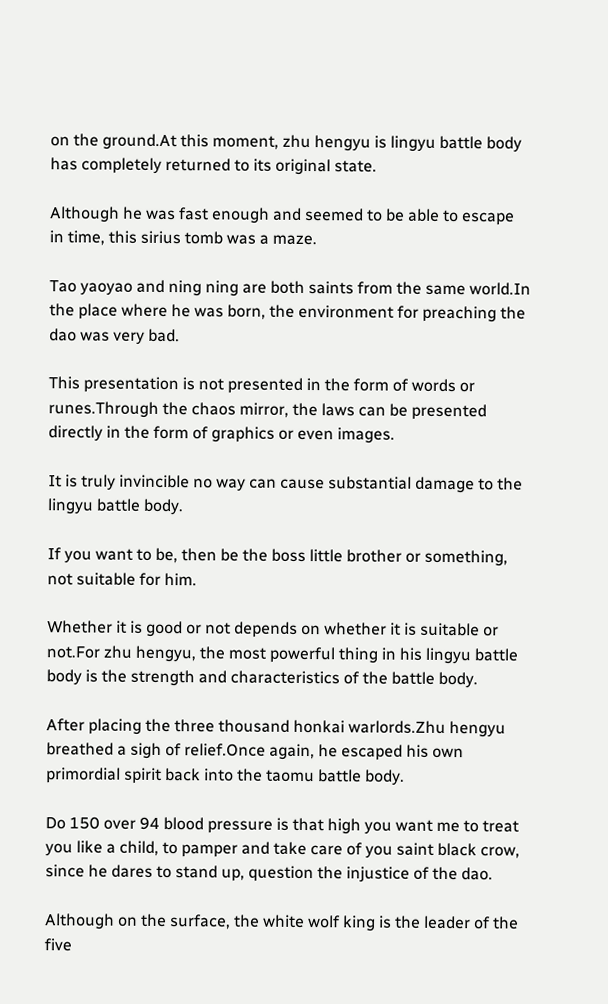on the ground.At this moment, zhu hengyu is lingyu battle body has completely returned to its original state.

Although he was fast enough and seemed to be able to escape in time, this sirius tomb was a maze.

Tao yaoyao and ning ning are both saints from the same world.In the place where he was born, the environment for preaching the dao was very bad.

This presentation is not presented in the form of words or runes.Through the chaos mirror, the laws can be presented directly in the form of graphics or even images.

It is truly invincible no way can cause substantial damage to the lingyu battle body.

If you want to be, then be the boss little brother or something, not suitable for him.

Whether it is good or not depends on whether it is suitable or not.For zhu hengyu, the most powerful thing in his lingyu battle body is the strength and characteristics of the battle body.

After placing the three thousand honkai warlords.Zhu hengyu breathed a sigh of relief.Once again, he escaped his own primordial spirit back into the taomu battle body.

Do 150 over 94 blood pressure is that high you want me to treat you like a child, to pamper and take care of you saint black crow, since he dares to stand up, question the injustice of the dao.

Although on the surface, the white wolf king is the leader of the five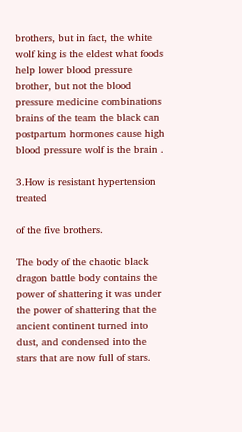brothers, but in fact, the white wolf king is the eldest what foods help lower blood pressure brother, but not the blood pressure medicine combinations brains of the team the black can postpartum hormones cause high blood pressure wolf is the brain .

3.How is resistant hypertension treated

of the five brothers.

The body of the chaotic black dragon battle body contains the power of shattering it was under the power of shattering that the ancient continent turned into dust, and condensed into the stars that are now full of stars.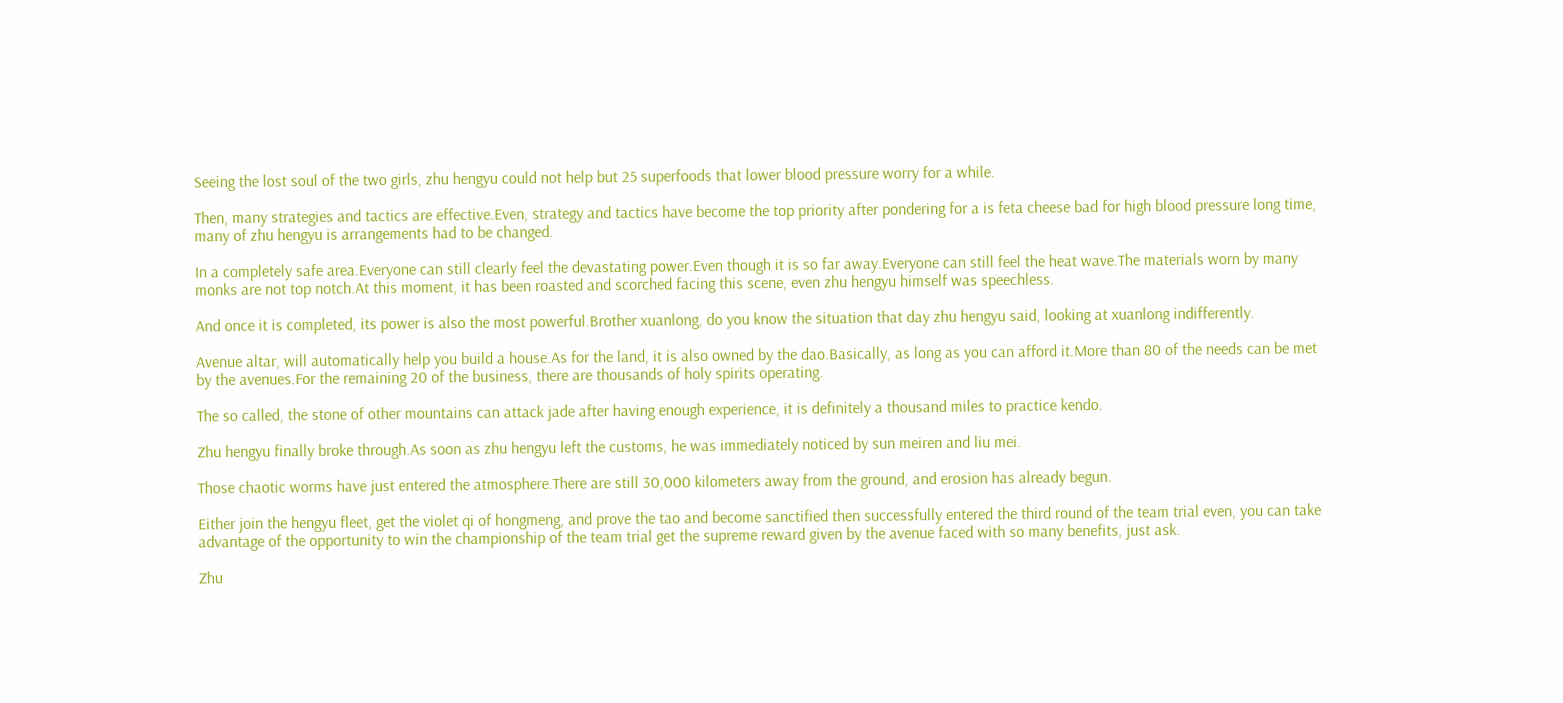Seeing the lost soul of the two girls, zhu hengyu could not help but 25 superfoods that lower blood pressure worry for a while.

Then, many strategies and tactics are effective.Even, strategy and tactics have become the top priority after pondering for a is feta cheese bad for high blood pressure long time, many of zhu hengyu is arrangements had to be changed.

In a completely safe area.Everyone can still clearly feel the devastating power.Even though it is so far away.Everyone can still feel the heat wave.The materials worn by many monks are not top notch.At this moment, it has been roasted and scorched facing this scene, even zhu hengyu himself was speechless.

And once it is completed, its power is also the most powerful.Brother xuanlong, do you know the situation that day zhu hengyu said, looking at xuanlong indifferently.

Avenue altar, will automatically help you build a house.As for the land, it is also owned by the dao.Basically, as long as you can afford it.More than 80 of the needs can be met by the avenues.For the remaining 20 of the business, there are thousands of holy spirits operating.

The so called, the stone of other mountains can attack jade after having enough experience, it is definitely a thousand miles to practice kendo.

Zhu hengyu finally broke through.As soon as zhu hengyu left the customs, he was immediately noticed by sun meiren and liu mei.

Those chaotic worms have just entered the atmosphere.There are still 30,000 kilometers away from the ground, and erosion has already begun.

Either join the hengyu fleet, get the violet qi of hongmeng, and prove the tao and become sanctified then successfully entered the third round of the team trial even, you can take advantage of the opportunity to win the championship of the team trial get the supreme reward given by the avenue faced with so many benefits, just ask.

Zhu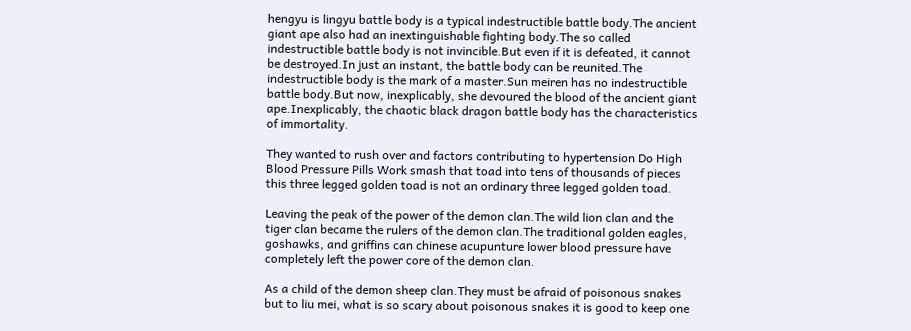hengyu is lingyu battle body is a typical indestructible battle body.The ancient giant ape also had an inextinguishable fighting body.The so called indestructible battle body is not invincible.But even if it is defeated, it cannot be destroyed.In just an instant, the battle body can be reunited.The indestructible body is the mark of a master.Sun meiren has no indestructible battle body.But now, inexplicably, she devoured the blood of the ancient giant ape.Inexplicably, the chaotic black dragon battle body has the characteristics of immortality.

They wanted to rush over and factors contributing to hypertension Do High Blood Pressure Pills Work smash that toad into tens of thousands of pieces this three legged golden toad is not an ordinary three legged golden toad.

Leaving the peak of the power of the demon clan.The wild lion clan and the tiger clan became the rulers of the demon clan.The traditional golden eagles, goshawks, and griffins can chinese acupunture lower blood pressure have completely left the power core of the demon clan.

As a child of the demon sheep clan.They must be afraid of poisonous snakes but to liu mei, what is so scary about poisonous snakes it is good to keep one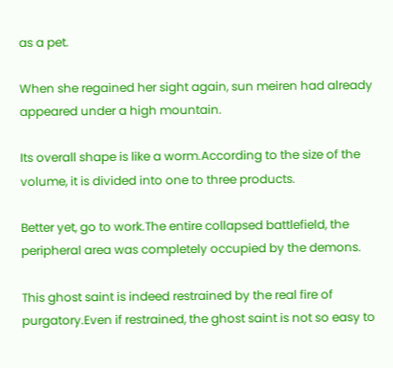as a pet.

When she regained her sight again, sun meiren had already appeared under a high mountain.

Its overall shape is like a worm.According to the size of the volume, it is divided into one to three products.

Better yet, go to work.The entire collapsed battlefield, the peripheral area was completely occupied by the demons.

This ghost saint is indeed restrained by the real fire of purgatory.Even if restrained, the ghost saint is not so easy to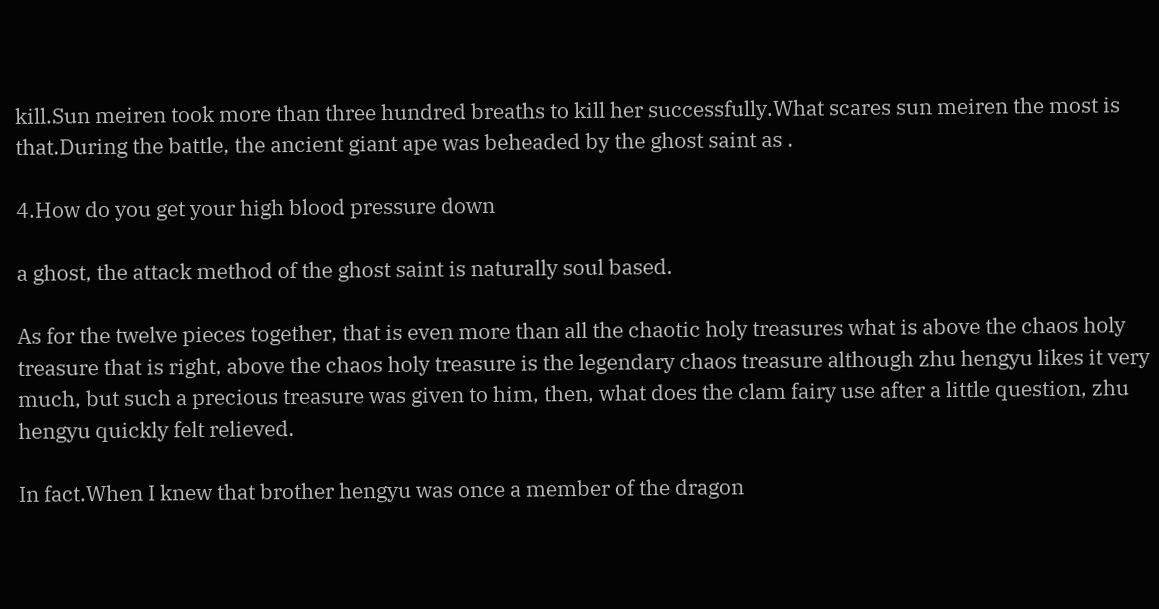kill.Sun meiren took more than three hundred breaths to kill her successfully.What scares sun meiren the most is that.During the battle, the ancient giant ape was beheaded by the ghost saint as .

4.How do you get your high blood pressure down

a ghost, the attack method of the ghost saint is naturally soul based.

As for the twelve pieces together, that is even more than all the chaotic holy treasures what is above the chaos holy treasure that is right, above the chaos holy treasure is the legendary chaos treasure although zhu hengyu likes it very much, but such a precious treasure was given to him, then, what does the clam fairy use after a little question, zhu hengyu quickly felt relieved.

In fact.When I knew that brother hengyu was once a member of the dragon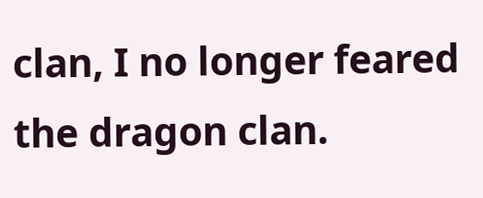clan, I no longer feared the dragon clan.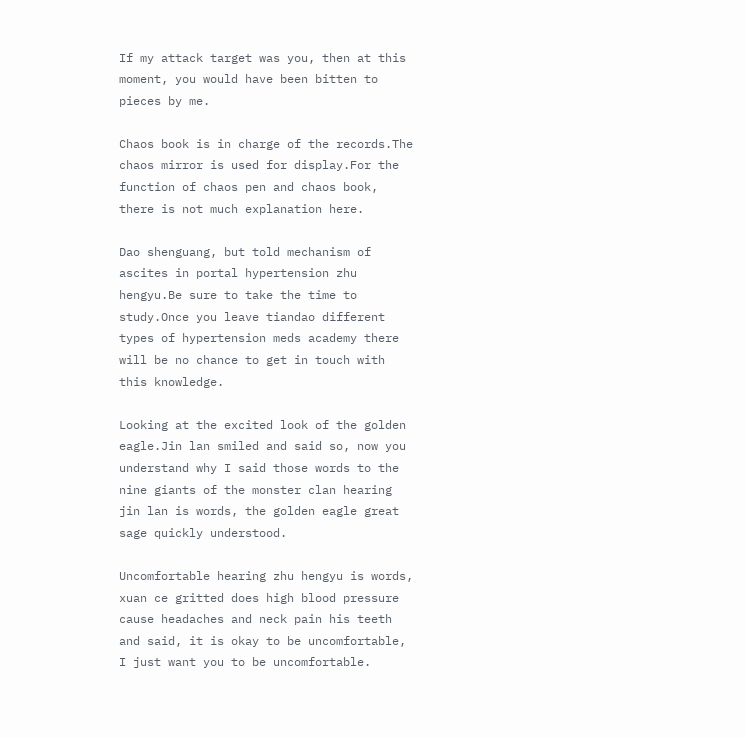If my attack target was you, then at this moment, you would have been bitten to pieces by me.

Chaos book is in charge of the records.The chaos mirror is used for display.For the function of chaos pen and chaos book, there is not much explanation here.

Dao shenguang, but told mechanism of ascites in portal hypertension zhu hengyu.Be sure to take the time to study.Once you leave tiandao different types of hypertension meds academy there will be no chance to get in touch with this knowledge.

Looking at the excited look of the golden eagle.Jin lan smiled and said so, now you understand why I said those words to the nine giants of the monster clan hearing jin lan is words, the golden eagle great sage quickly understood.

Uncomfortable hearing zhu hengyu is words, xuan ce gritted does high blood pressure cause headaches and neck pain his teeth and said, it is okay to be uncomfortable, I just want you to be uncomfortable.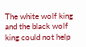The white wolf king and the black wolf king could not help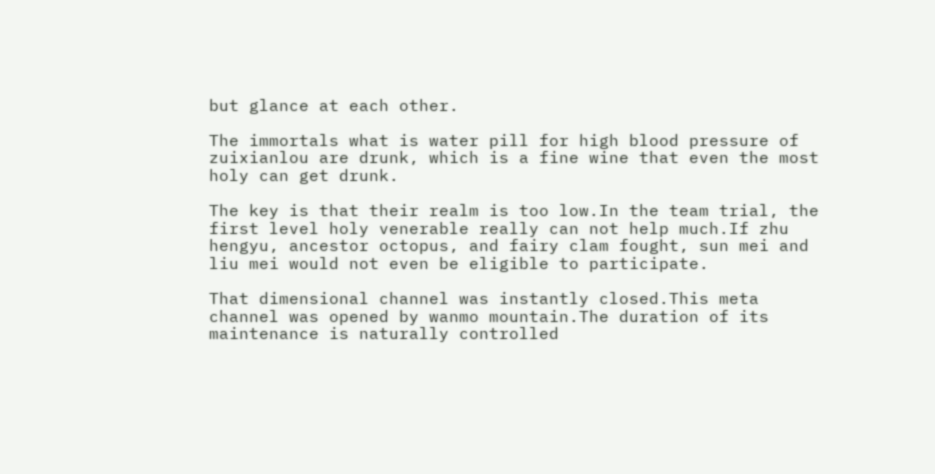but glance at each other.

The immortals what is water pill for high blood pressure of zuixianlou are drunk, which is a fine wine that even the most holy can get drunk.

The key is that their realm is too low.In the team trial, the first level holy venerable really can not help much.If zhu hengyu, ancestor octopus, and fairy clam fought, sun mei and liu mei would not even be eligible to participate.

That dimensional channel was instantly closed.This meta channel was opened by wanmo mountain.The duration of its maintenance is naturally controlled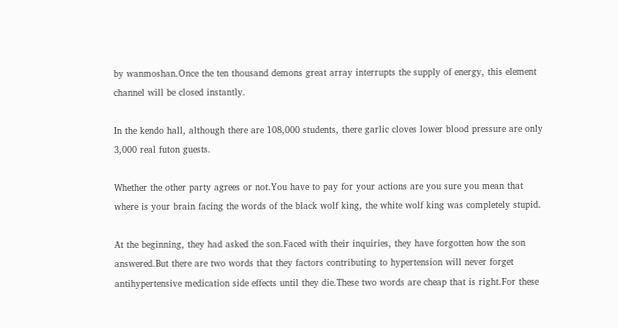by wanmoshan.Once the ten thousand demons great array interrupts the supply of energy, this element channel will be closed instantly.

In the kendo hall, although there are 108,000 students, there garlic cloves lower blood pressure are only 3,000 real futon guests.

Whether the other party agrees or not.You have to pay for your actions are you sure you mean that where is your brain facing the words of the black wolf king, the white wolf king was completely stupid.

At the beginning, they had asked the son.Faced with their inquiries, they have forgotten how the son answered.But there are two words that they factors contributing to hypertension will never forget antihypertensive medication side effects until they die.These two words are cheap that is right.For these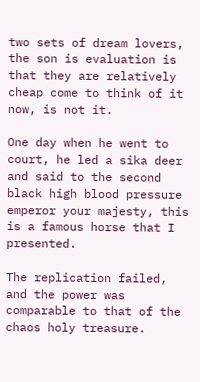two sets of dream lovers, the son is evaluation is that they are relatively cheap come to think of it now, is not it.

One day when he went to court, he led a sika deer and said to the second black high blood pressure emperor your majesty, this is a famous horse that I presented.

The replication failed, and the power was comparable to that of the chaos holy treasure.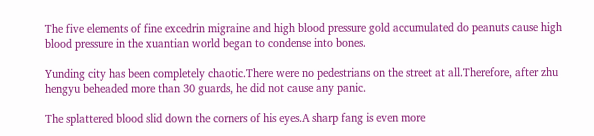The five elements of fine excedrin migraine and high blood pressure gold accumulated do peanuts cause high blood pressure in the xuantian world began to condense into bones.

Yunding city has been completely chaotic.There were no pedestrians on the street at all.Therefore, after zhu hengyu beheaded more than 30 guards, he did not cause any panic.

The splattered blood slid down the corners of his eyes.A sharp fang is even more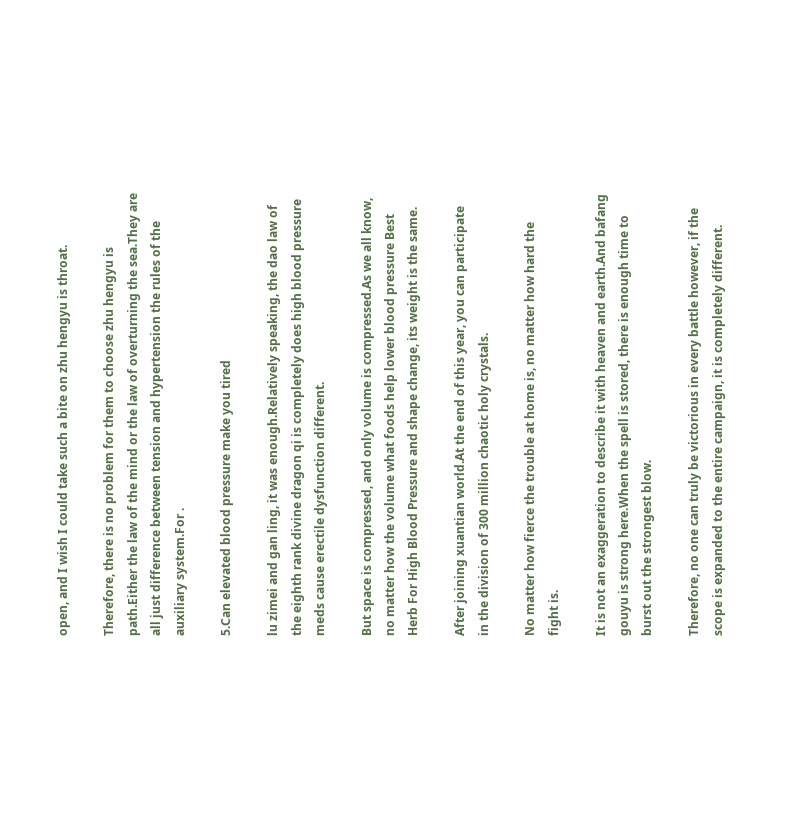open, and I wish I could take such a bite on zhu hengyu is throat.

Therefore, there is no problem for them to choose zhu hengyu is path.Either the law of the mind or the law of overturning the sea.They are all just difference between tension and hypertension the rules of the auxiliary system.For .

5.Can elevated blood pressure make you tired

lu zimei and gan ling, it was enough.Relatively speaking, the dao law of the eighth rank divine dragon qi is completely does high blood pressure meds cause erectile dysfunction different.

But space is compressed, and only volume is compressed.As we all know, no matter how the volume what foods help lower blood pressure Best Herb For High Blood Pressure and shape change, its weight is the same.

After joining xuantian world.At the end of this year, you can participate in the division of 300 million chaotic holy crystals.

No matter how fierce the trouble at home is, no matter how hard the fight is.

It is not an exaggeration to describe it with heaven and earth.And bafang gouyu is strong here.When the spell is stored, there is enough time to burst out the strongest blow.

Therefore, no one can truly be victorious in every battle however, if the scope is expanded to the entire campaign, it is completely different.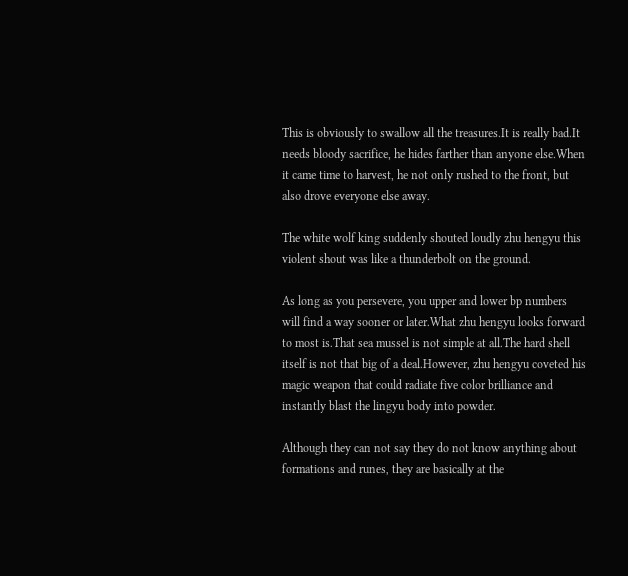This is obviously to swallow all the treasures.It is really bad.It needs bloody sacrifice, he hides farther than anyone else.When it came time to harvest, he not only rushed to the front, but also drove everyone else away.

The white wolf king suddenly shouted loudly zhu hengyu this violent shout was like a thunderbolt on the ground.

As long as you persevere, you upper and lower bp numbers will find a way sooner or later.What zhu hengyu looks forward to most is.That sea mussel is not simple at all.The hard shell itself is not that big of a deal.However, zhu hengyu coveted his magic weapon that could radiate five color brilliance and instantly blast the lingyu body into powder.

Although they can not say they do not know anything about formations and runes, they are basically at the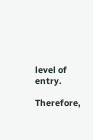level of entry.

Therefore,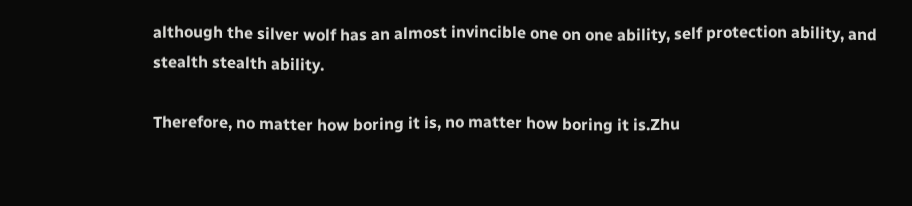although the silver wolf has an almost invincible one on one ability, self protection ability, and stealth stealth ability.

Therefore, no matter how boring it is, no matter how boring it is.Zhu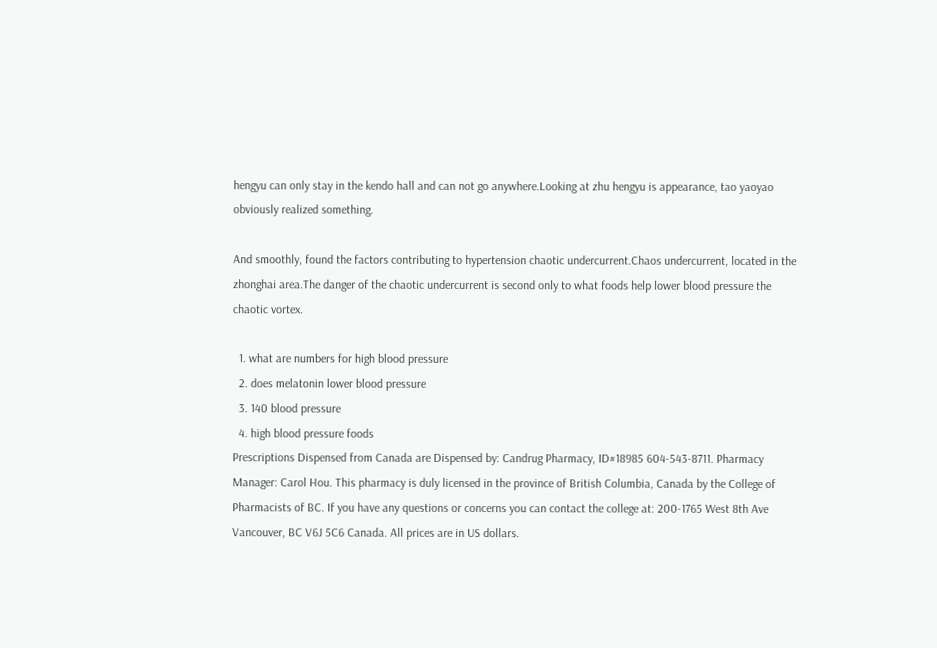hengyu can only stay in the kendo hall and can not go anywhere.Looking at zhu hengyu is appearance, tao yaoyao obviously realized something.

And smoothly, found the factors contributing to hypertension chaotic undercurrent.Chaos undercurrent, located in the zhonghai area.The danger of the chaotic undercurrent is second only to what foods help lower blood pressure the chaotic vortex.

  1. what are numbers for high blood pressure
  2. does melatonin lower blood pressure
  3. 140 blood pressure
  4. high blood pressure foods
Prescriptions Dispensed from Canada are Dispensed by: Candrug Pharmacy, ID#18985 604-543-8711. Pharmacy Manager: Carol Hou. This pharmacy is duly licensed in the province of British Columbia, Canada by the College of Pharmacists of BC. If you have any questions or concerns you can contact the college at: 200-1765 West 8th Ave Vancouver, BC V6J 5C6 Canada. All prices are in US dollars.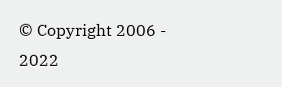© Copyright 2006 - 2022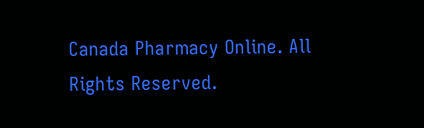Canada Pharmacy Online. All Rights Reserved.